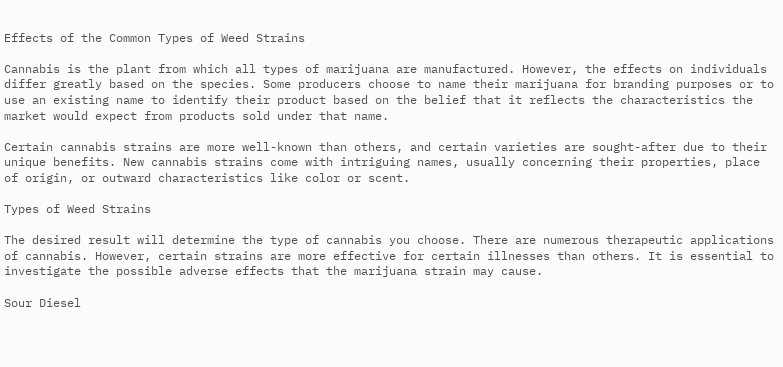Effects of the Common Types of Weed Strains

Cannabis is the plant from which all types of marijuana are manufactured. However, the effects on individuals differ greatly based on the species. Some producers choose to name their marijuana for branding purposes or to use an existing name to identify their product based on the belief that it reflects the characteristics the market would expect from products sold under that name.

Certain cannabis strains are more well-known than others, and certain varieties are sought-after due to their unique benefits. New cannabis strains come with intriguing names, usually concerning their properties, place of origin, or outward characteristics like color or scent.

Types of Weed Strains

The desired result will determine the type of cannabis you choose. There are numerous therapeutic applications of cannabis. However, certain strains are more effective for certain illnesses than others. It is essential to investigate the possible adverse effects that the marijuana strain may cause.

Sour Diesel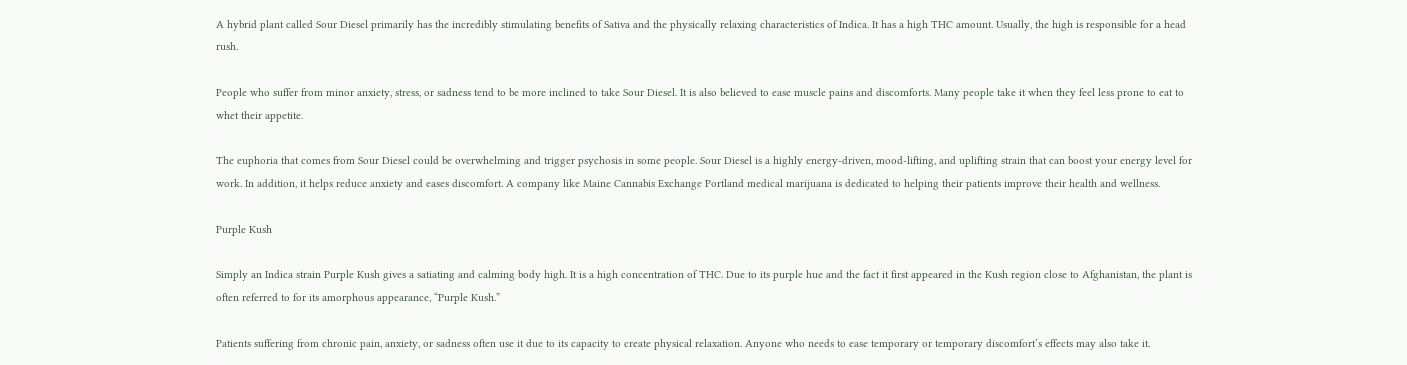A hybrid plant called Sour Diesel primarily has the incredibly stimulating benefits of Sativa and the physically relaxing characteristics of Indica. It has a high THC amount. Usually, the high is responsible for a head rush.

People who suffer from minor anxiety, stress, or sadness tend to be more inclined to take Sour Diesel. It is also believed to ease muscle pains and discomforts. Many people take it when they feel less prone to eat to whet their appetite.

The euphoria that comes from Sour Diesel could be overwhelming and trigger psychosis in some people. Sour Diesel is a highly energy-driven, mood-lifting, and uplifting strain that can boost your energy level for work. In addition, it helps reduce anxiety and eases discomfort. A company like Maine Cannabis Exchange Portland medical marijuana is dedicated to helping their patients improve their health and wellness.

Purple Kush

Simply an Indica strain Purple Kush gives a satiating and calming body high. It is a high concentration of THC. Due to its purple hue and the fact it first appeared in the Kush region close to Afghanistan, the plant is often referred to for its amorphous appearance, “Purple Kush.”

Patients suffering from chronic pain, anxiety, or sadness often use it due to its capacity to create physical relaxation. Anyone who needs to ease temporary or temporary discomfort’s effects may also take it.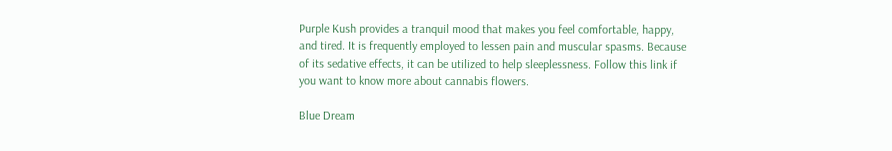Purple Kush provides a tranquil mood that makes you feel comfortable, happy, and tired. It is frequently employed to lessen pain and muscular spasms. Because of its sedative effects, it can be utilized to help sleeplessness. Follow this link if you want to know more about cannabis flowers.

Blue Dream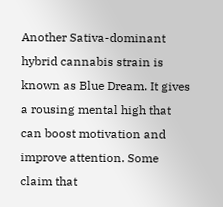Another Sativa-dominant hybrid cannabis strain is known as Blue Dream. It gives a rousing mental high that can boost motivation and improve attention. Some claim that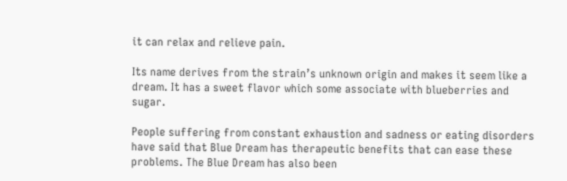it can relax and relieve pain.

Its name derives from the strain’s unknown origin and makes it seem like a dream. It has a sweet flavor which some associate with blueberries and sugar.

People suffering from constant exhaustion and sadness or eating disorders have said that Blue Dream has therapeutic benefits that can ease these problems. The Blue Dream has also been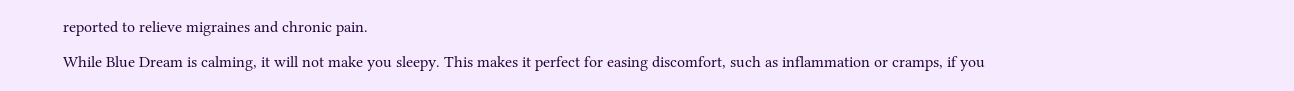reported to relieve migraines and chronic pain.

While Blue Dream is calming, it will not make you sleepy. This makes it perfect for easing discomfort, such as inflammation or cramps, if you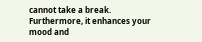cannot take a break. Furthermore, it enhances your mood and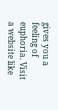gives you a feeling of euphoria. Visit a website like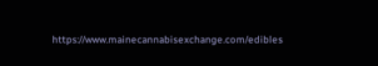https://www.mainecannabisexchange.com/edibles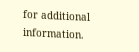for additional information.